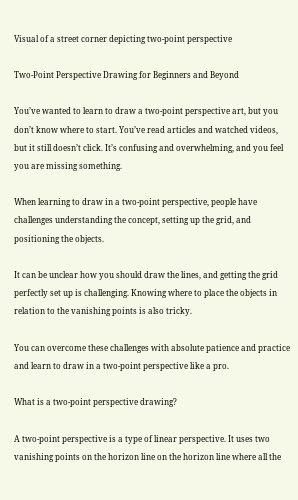Visual of a street corner depicting two-point perspective

Two-Point Perspective Drawing for Beginners and Beyond

You’ve wanted to learn to draw a two-point perspective art, but you don’t know where to start. You’ve read articles and watched videos, but it still doesn’t click. It’s confusing and overwhelming, and you feel you are missing something.

When learning to draw in a two-point perspective, people have challenges understanding the concept, setting up the grid, and positioning the objects.

It can be unclear how you should draw the lines, and getting the grid perfectly set up is challenging. Knowing where to place the objects in relation to the vanishing points is also tricky.

You can overcome these challenges with absolute patience and practice and learn to draw in a two-point perspective like a pro.

What is a two-point perspective drawing?

A two-point perspective is a type of linear perspective. It uses two vanishing points on the horizon line on the horizon line where all the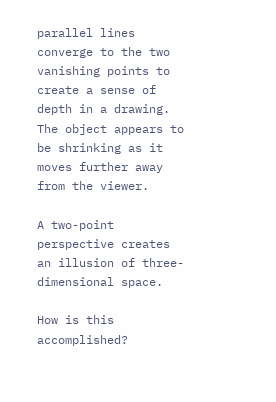parallel lines converge to the two vanishing points to create a sense of depth in a drawing. The object appears to be shrinking as it moves further away from the viewer.

A two-point perspective creates an illusion of three-dimensional space.

How is this accomplished?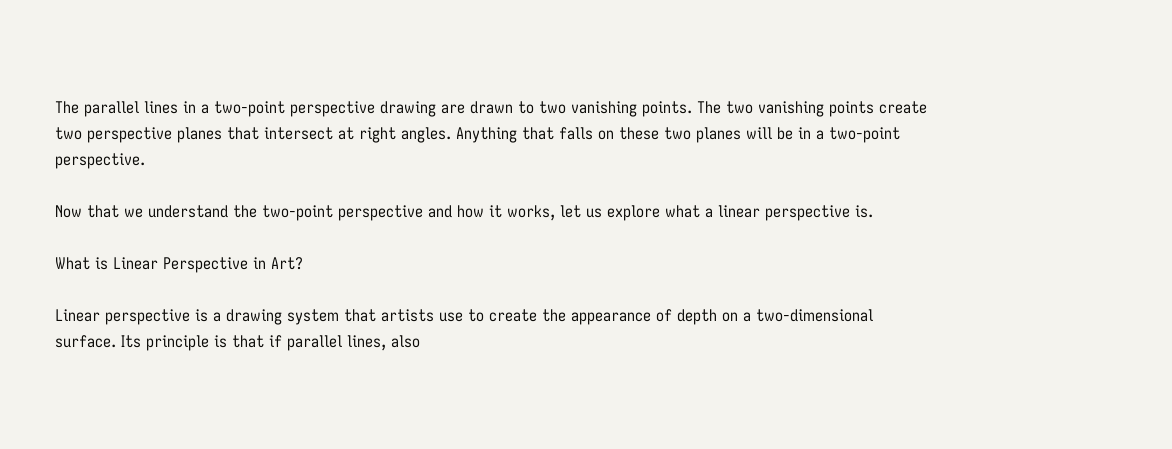The parallel lines in a two-point perspective drawing are drawn to two vanishing points. The two vanishing points create two perspective planes that intersect at right angles. Anything that falls on these two planes will be in a two-point perspective.

Now that we understand the two-point perspective and how it works, let us explore what a linear perspective is.

What is Linear Perspective in Art?

Linear perspective is a drawing system that artists use to create the appearance of depth on a two-dimensional surface. Its principle is that if parallel lines, also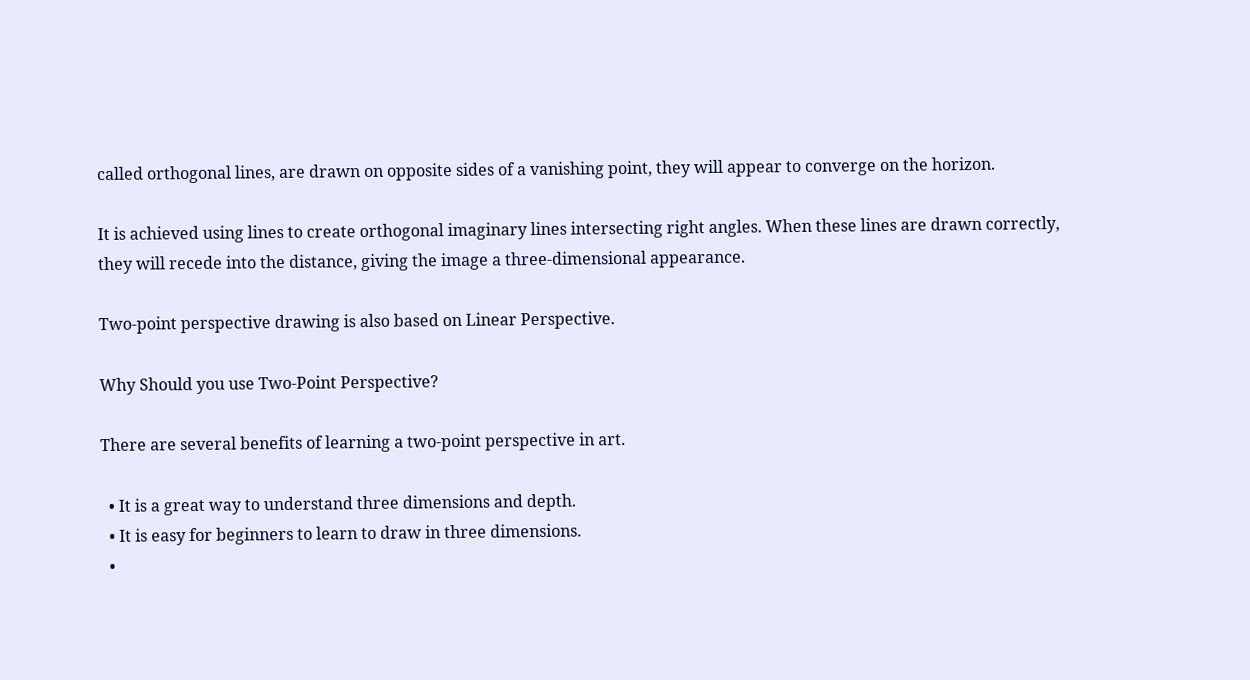called orthogonal lines, are drawn on opposite sides of a vanishing point, they will appear to converge on the horizon.

It is achieved using lines to create orthogonal imaginary lines intersecting right angles. When these lines are drawn correctly, they will recede into the distance, giving the image a three-dimensional appearance.

Two-point perspective drawing is also based on Linear Perspective.

Why Should you use Two-Point Perspective?

There are several benefits of learning a two-point perspective in art.

  • It is a great way to understand three dimensions and depth.
  • It is easy for beginners to learn to draw in three dimensions.
  •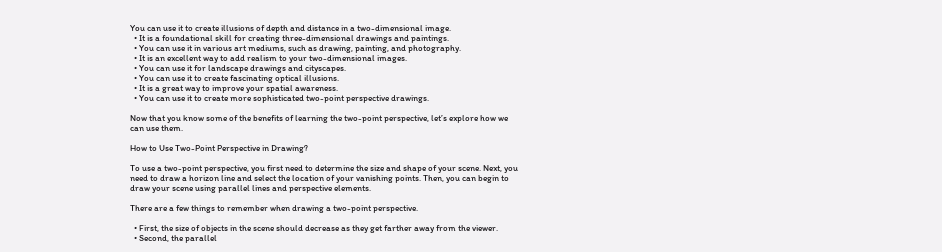You can use it to create illusions of depth and distance in a two-dimensional image.
  • It is a foundational skill for creating three-dimensional drawings and paintings.
  • You can use it in various art mediums, such as drawing, painting, and photography.
  • It is an excellent way to add realism to your two-dimensional images.
  • You can use it for landscape drawings and cityscapes.
  • You can use it to create fascinating optical illusions.
  • It is a great way to improve your spatial awareness.
  • You can use it to create more sophisticated two-point perspective drawings.

Now that you know some of the benefits of learning the two-point perspective, let’s explore how we can use them.

How to Use Two-Point Perspective in Drawing?

To use a two-point perspective, you first need to determine the size and shape of your scene. Next, you need to draw a horizon line and select the location of your vanishing points. Then, you can begin to draw your scene using parallel lines and perspective elements.

There are a few things to remember when drawing a two-point perspective.

  • First, the size of objects in the scene should decrease as they get farther away from the viewer.
  • Second, the parallel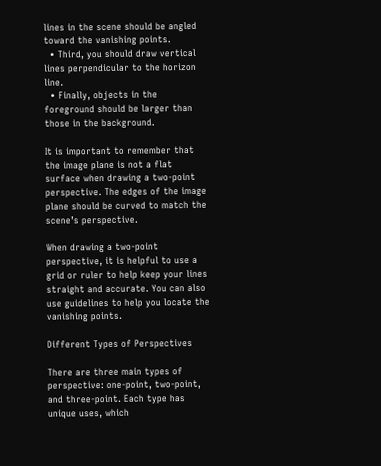lines in the scene should be angled toward the vanishing points.
  • Third, you should draw vertical lines perpendicular to the horizon line.
  • Finally, objects in the foreground should be larger than those in the background.

It is important to remember that the image plane is not a flat surface when drawing a two-point perspective. The edges of the image plane should be curved to match the scene’s perspective.

When drawing a two-point perspective, it is helpful to use a grid or ruler to help keep your lines straight and accurate. You can also use guidelines to help you locate the vanishing points.

Different Types of Perspectives

There are three main types of perspective: one-point, two-point, and three-point. Each type has unique uses, which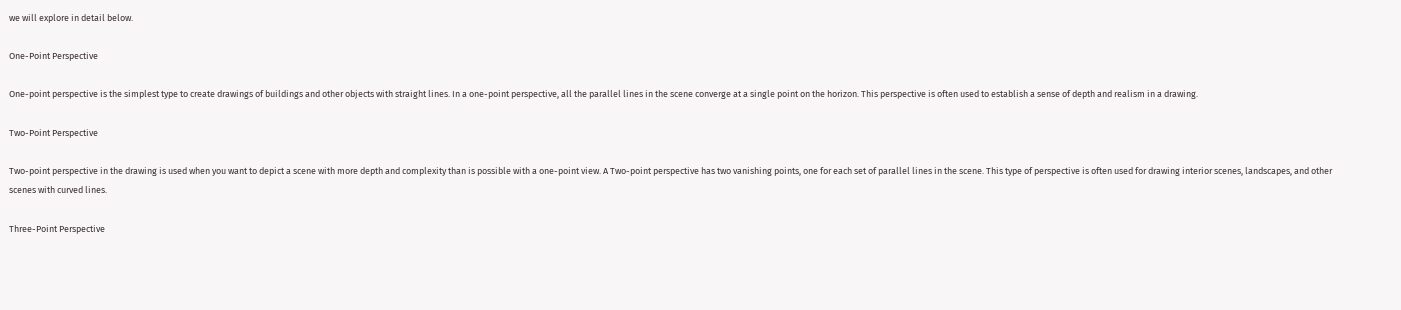we will explore in detail below.

One-Point Perspective

One-point perspective is the simplest type to create drawings of buildings and other objects with straight lines. In a one-point perspective, all the parallel lines in the scene converge at a single point on the horizon. This perspective is often used to establish a sense of depth and realism in a drawing.

Two-Point Perspective

Two-point perspective in the drawing is used when you want to depict a scene with more depth and complexity than is possible with a one-point view. A Two-point perspective has two vanishing points, one for each set of parallel lines in the scene. This type of perspective is often used for drawing interior scenes, landscapes, and other scenes with curved lines.

Three-Point Perspective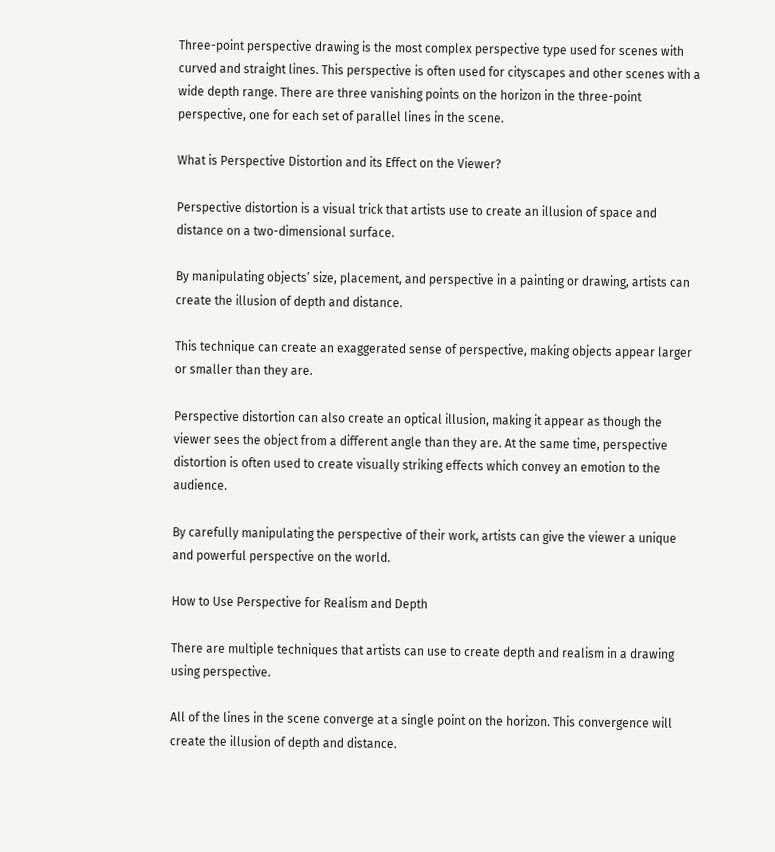Three-point perspective drawing is the most complex perspective type used for scenes with curved and straight lines. This perspective is often used for cityscapes and other scenes with a wide depth range. There are three vanishing points on the horizon in the three-point perspective, one for each set of parallel lines in the scene.

What is Perspective Distortion and its Effect on the Viewer?

Perspective distortion is a visual trick that artists use to create an illusion of space and distance on a two-dimensional surface.

By manipulating objects’ size, placement, and perspective in a painting or drawing, artists can create the illusion of depth and distance.

This technique can create an exaggerated sense of perspective, making objects appear larger or smaller than they are.

Perspective distortion can also create an optical illusion, making it appear as though the viewer sees the object from a different angle than they are. At the same time, perspective distortion is often used to create visually striking effects which convey an emotion to the audience.

By carefully manipulating the perspective of their work, artists can give the viewer a unique and powerful perspective on the world.

How to Use Perspective for Realism and Depth

There are multiple techniques that artists can use to create depth and realism in a drawing using perspective.

All of the lines in the scene converge at a single point on the horizon. This convergence will create the illusion of depth and distance.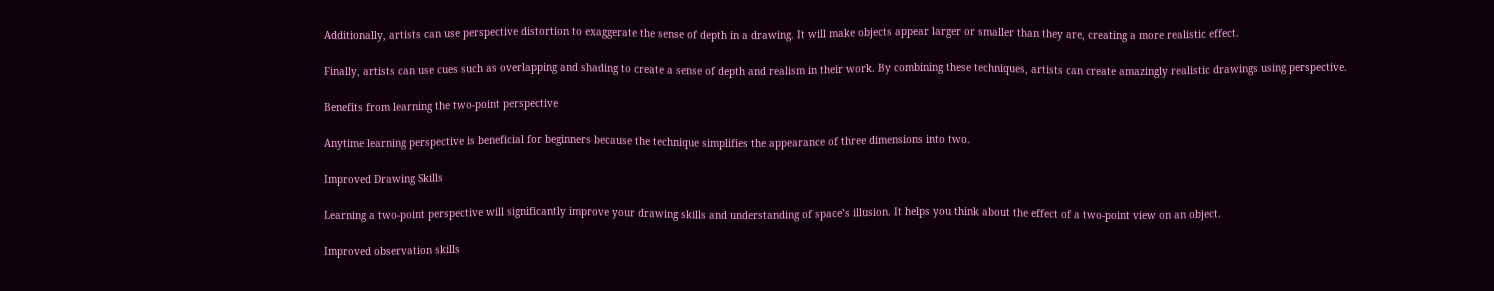Additionally, artists can use perspective distortion to exaggerate the sense of depth in a drawing. It will make objects appear larger or smaller than they are, creating a more realistic effect.

Finally, artists can use cues such as overlapping and shading to create a sense of depth and realism in their work. By combining these techniques, artists can create amazingly realistic drawings using perspective.

Benefits from learning the two-point perspective

Anytime learning perspective is beneficial for beginners because the technique simplifies the appearance of three dimensions into two.

Improved Drawing Skills

Learning a two-point perspective will significantly improve your drawing skills and understanding of space’s illusion. It helps you think about the effect of a two-point view on an object.

Improved observation skills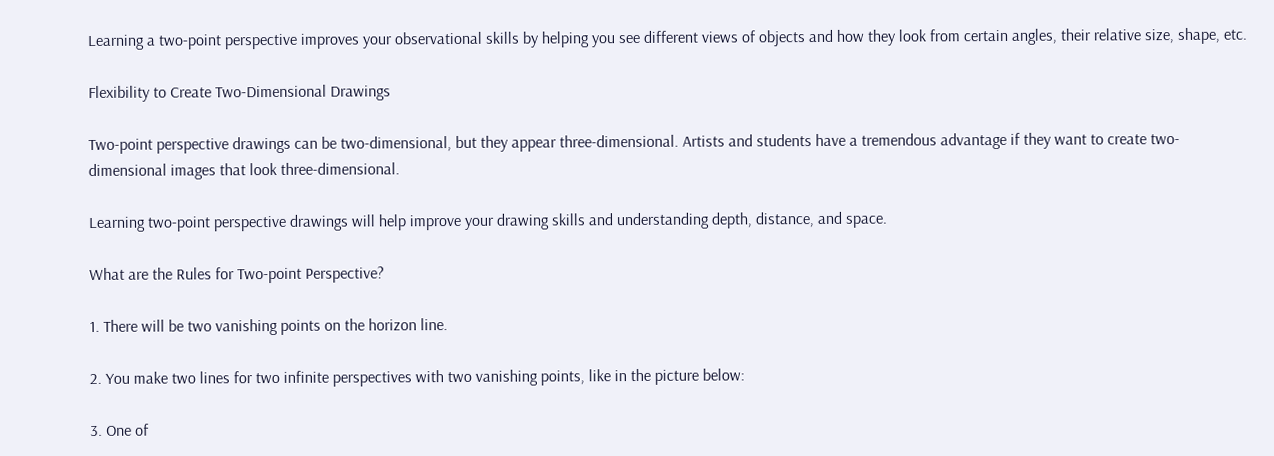Learning a two-point perspective improves your observational skills by helping you see different views of objects and how they look from certain angles, their relative size, shape, etc.

Flexibility to Create Two-Dimensional Drawings

Two-point perspective drawings can be two-dimensional, but they appear three-dimensional. Artists and students have a tremendous advantage if they want to create two-dimensional images that look three-dimensional.

Learning two-point perspective drawings will help improve your drawing skills and understanding depth, distance, and space.

What are the Rules for Two-point Perspective?

1. There will be two vanishing points on the horizon line.

2. You make two lines for two infinite perspectives with two vanishing points, like in the picture below:

3. One of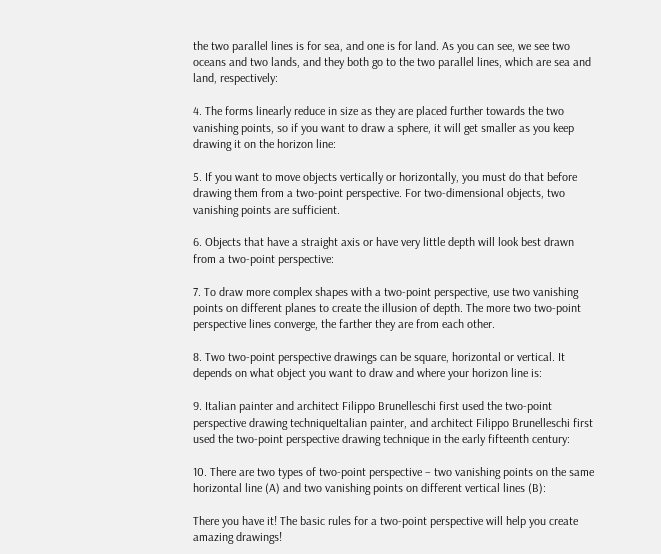the two parallel lines is for sea, and one is for land. As you can see, we see two oceans and two lands, and they both go to the two parallel lines, which are sea and land, respectively:

4. The forms linearly reduce in size as they are placed further towards the two vanishing points, so if you want to draw a sphere, it will get smaller as you keep drawing it on the horizon line:

5. If you want to move objects vertically or horizontally, you must do that before drawing them from a two-point perspective. For two-dimensional objects, two vanishing points are sufficient.

6. Objects that have a straight axis or have very little depth will look best drawn from a two-point perspective:

7. To draw more complex shapes with a two-point perspective, use two vanishing points on different planes to create the illusion of depth. The more two two-point perspective lines converge, the farther they are from each other.

8. Two two-point perspective drawings can be square, horizontal or vertical. It depends on what object you want to draw and where your horizon line is:

9. Italian painter and architect Filippo Brunelleschi first used the two-point perspective drawing techniqueItalian painter, and architect Filippo Brunelleschi first used the two-point perspective drawing technique in the early fifteenth century:

10. There are two types of two-point perspective – two vanishing points on the same horizontal line (A) and two vanishing points on different vertical lines (B):

There you have it! The basic rules for a two-point perspective will help you create amazing drawings!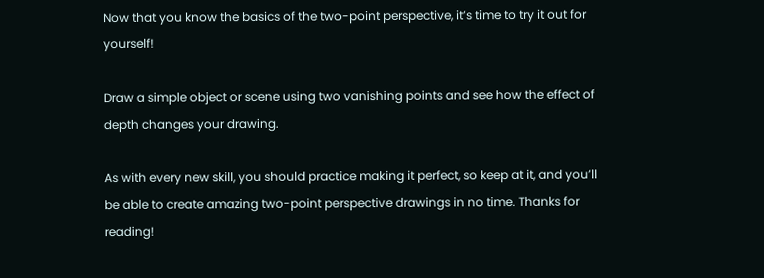Now that you know the basics of the two-point perspective, it’s time to try it out for yourself!

Draw a simple object or scene using two vanishing points and see how the effect of depth changes your drawing.

As with every new skill, you should practice making it perfect, so keep at it, and you’ll be able to create amazing two-point perspective drawings in no time. Thanks for reading!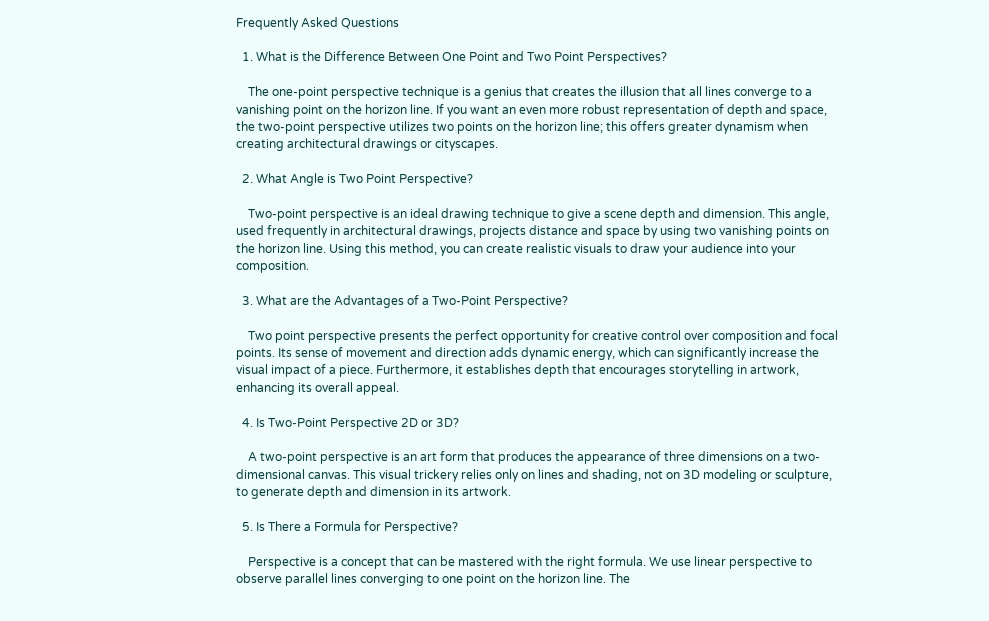Frequently Asked Questions

  1. What is the Difference Between One Point and Two Point Perspectives?

    The one-point perspective technique is a genius that creates the illusion that all lines converge to a vanishing point on the horizon line. If you want an even more robust representation of depth and space, the two-point perspective utilizes two points on the horizon line; this offers greater dynamism when creating architectural drawings or cityscapes.

  2. What Angle is Two Point Perspective?

    Two-point perspective is an ideal drawing technique to give a scene depth and dimension. This angle, used frequently in architectural drawings, projects distance and space by using two vanishing points on the horizon line. Using this method, you can create realistic visuals to draw your audience into your composition.

  3. What are the Advantages of a Two-Point Perspective?

    Two point perspective presents the perfect opportunity for creative control over composition and focal points. Its sense of movement and direction adds dynamic energy, which can significantly increase the visual impact of a piece. Furthermore, it establishes depth that encourages storytelling in artwork, enhancing its overall appeal.

  4. Is Two-Point Perspective 2D or 3D?

    A two-point perspective is an art form that produces the appearance of three dimensions on a two-dimensional canvas. This visual trickery relies only on lines and shading, not on 3D modeling or sculpture, to generate depth and dimension in its artwork.

  5. Is There a Formula for Perspective?

    Perspective is a concept that can be mastered with the right formula. We use linear perspective to observe parallel lines converging to one point on the horizon line. The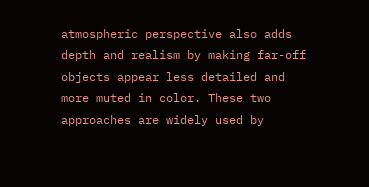atmospheric perspective also adds depth and realism by making far-off objects appear less detailed and more muted in color. These two approaches are widely used by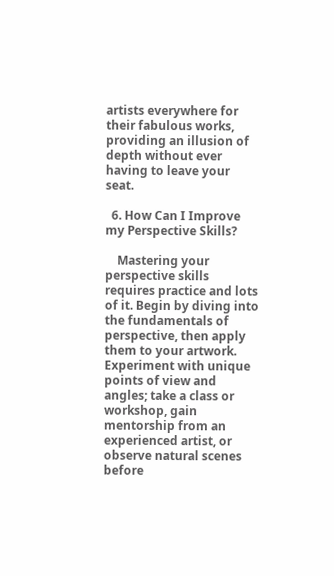artists everywhere for their fabulous works, providing an illusion of depth without ever having to leave your seat.

  6. How Can I Improve my Perspective Skills?

    Mastering your perspective skills requires practice and lots of it. Begin by diving into the fundamentals of perspective, then apply them to your artwork. Experiment with unique points of view and angles; take a class or workshop, gain mentorship from an experienced artist, or observe natural scenes before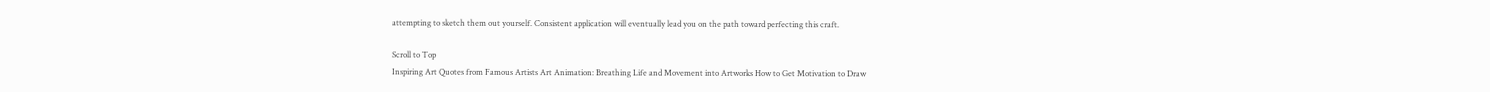attempting to sketch them out yourself. Consistent application will eventually lead you on the path toward perfecting this craft.

Scroll to Top
Inspiring Art Quotes from Famous Artists Art Animation: Breathing Life and Movement into Artworks How to Get Motivation to Draw